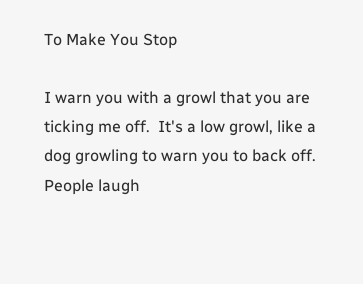To Make You Stop

I warn you with a growl that you are ticking me off.  It's a low growl, like a dog growling to warn you to back off.  People laugh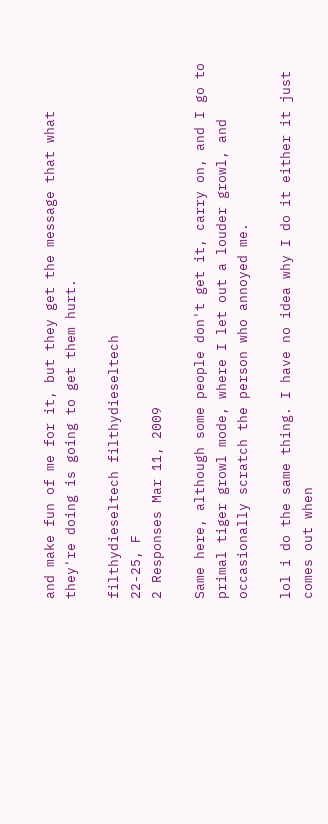and make fun of me for it, but they get the message that what they're doing is going to get them hurt.

filthydieseltech filthydieseltech
22-25, F
2 Responses Mar 11, 2009

Same here, although some people don't get it, carry on, and I go to primal tiger growl mode, where I let out a louder growl, and occasionally scratch the person who annoyed me.

lol i do the same thing. I have no idea why I do it either it just comes out when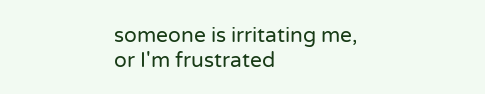someone is irritating me, or I'm frustrated